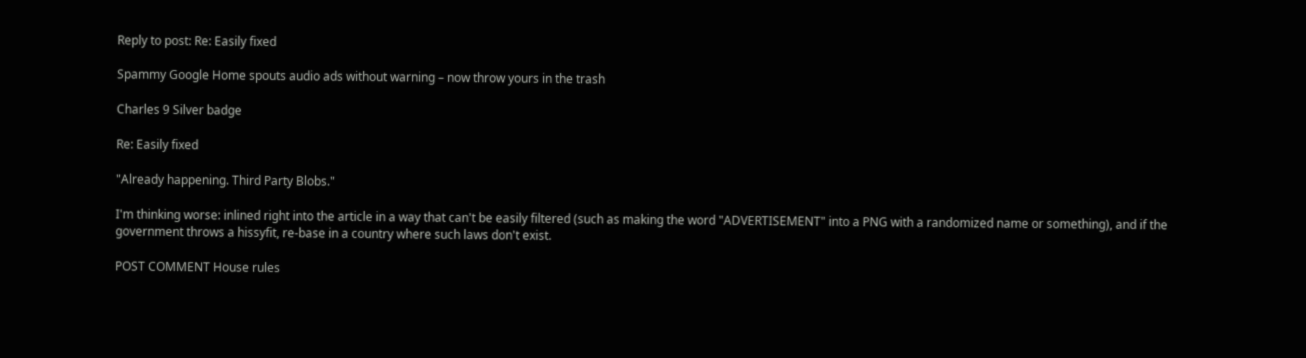Reply to post: Re: Easily fixed

Spammy Google Home spouts audio ads without warning – now throw yours in the trash

Charles 9 Silver badge

Re: Easily fixed

"Already happening. Third Party Blobs."

I'm thinking worse: inlined right into the article in a way that can't be easily filtered (such as making the word "ADVERTISEMENT" into a PNG with a randomized name or something), and if the government throws a hissyfit, re-base in a country where such laws don't exist.

POST COMMENT House rules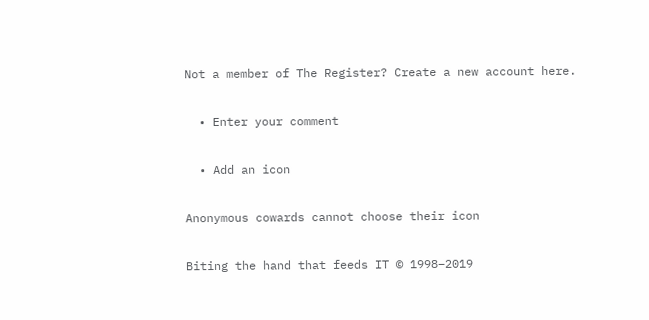Not a member of The Register? Create a new account here.

  • Enter your comment

  • Add an icon

Anonymous cowards cannot choose their icon

Biting the hand that feeds IT © 1998–2019